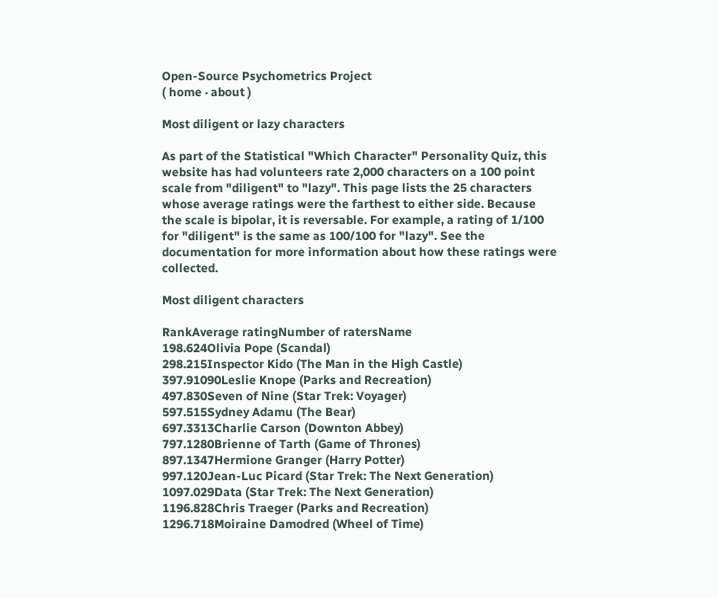Open-Source Psychometrics Project
( home · about )

Most diligent or lazy characters

As part of the Statistical "Which Character" Personality Quiz, this website has had volunteers rate 2,000 characters on a 100 point scale from "diligent" to "lazy". This page lists the 25 characters whose average ratings were the farthest to either side. Because the scale is bipolar, it is reversable. For example, a rating of 1/100 for "diligent" is the same as 100/100 for "lazy". See the documentation for more information about how these ratings were collected.

Most diligent characters

RankAverage ratingNumber of ratersName
198.624Olivia Pope (Scandal)
298.215Inspector Kido (The Man in the High Castle)
397.91090Leslie Knope (Parks and Recreation)
497.830Seven of Nine (Star Trek: Voyager)
597.515Sydney Adamu (The Bear)
697.3313Charlie Carson (Downton Abbey)
797.1280Brienne of Tarth (Game of Thrones)
897.1347Hermione Granger (Harry Potter)
997.120Jean-Luc Picard (Star Trek: The Next Generation)
1097.029Data (Star Trek: The Next Generation)
1196.828Chris Traeger (Parks and Recreation)
1296.718Moiraine Damodred (Wheel of Time)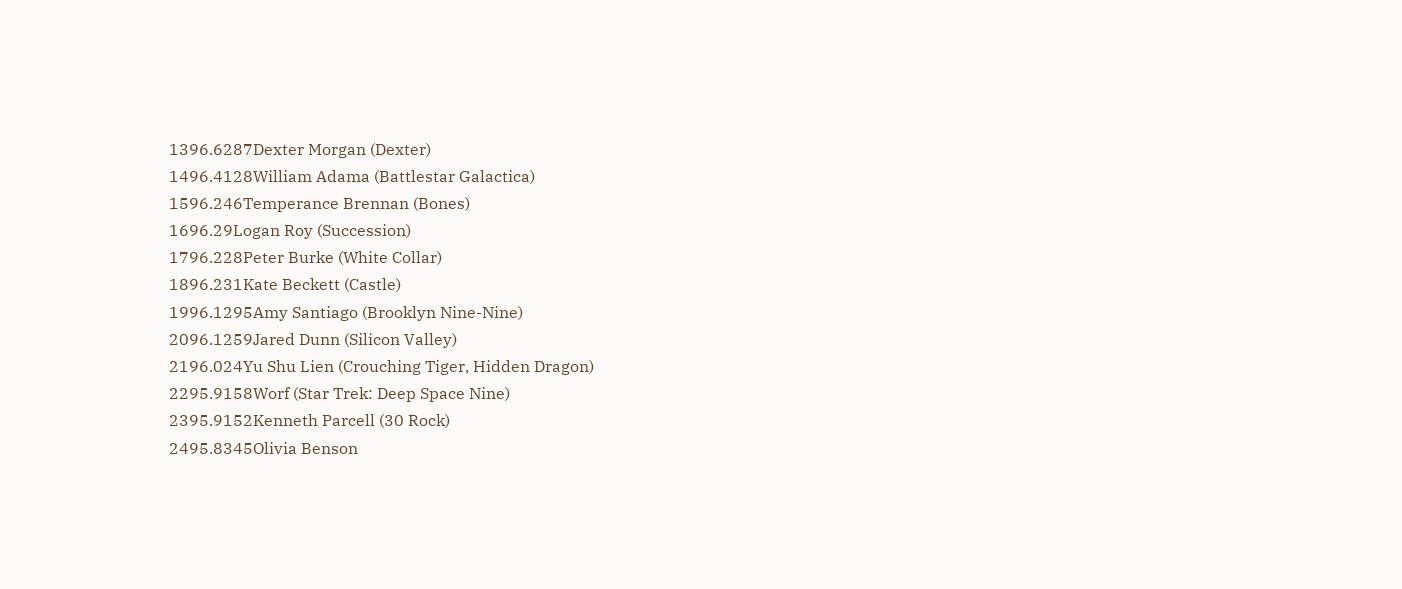1396.6287Dexter Morgan (Dexter)
1496.4128William Adama (Battlestar Galactica)
1596.246Temperance Brennan (Bones)
1696.29Logan Roy (Succession)
1796.228Peter Burke (White Collar)
1896.231Kate Beckett (Castle)
1996.1295Amy Santiago (Brooklyn Nine-Nine)
2096.1259Jared Dunn (Silicon Valley)
2196.024Yu Shu Lien (Crouching Tiger, Hidden Dragon)
2295.9158Worf (Star Trek: Deep Space Nine)
2395.9152Kenneth Parcell (30 Rock)
2495.8345Olivia Benson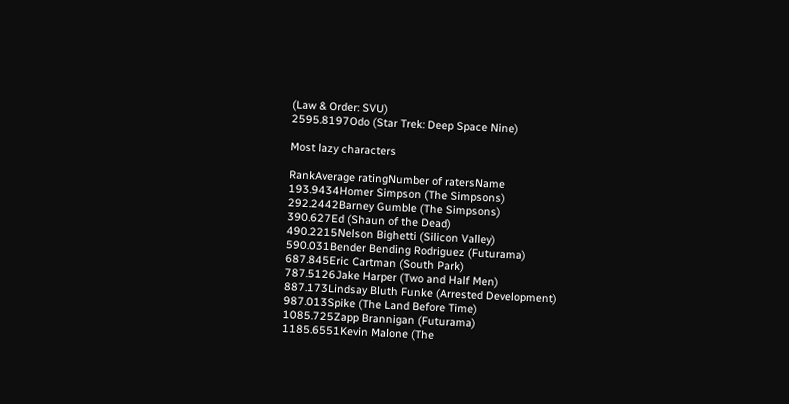(Law & Order: SVU)
2595.8197Odo (Star Trek: Deep Space Nine)

Most lazy characters

RankAverage ratingNumber of ratersName
193.9434Homer Simpson (The Simpsons)
292.2442Barney Gumble (The Simpsons)
390.627Ed (Shaun of the Dead)
490.2215Nelson Bighetti (Silicon Valley)
590.031Bender Bending Rodriguez (Futurama)
687.845Eric Cartman (South Park)
787.5126Jake Harper (Two and Half Men)
887.173Lindsay Bluth Funke (Arrested Development)
987.013Spike (The Land Before Time)
1085.725Zapp Brannigan (Futurama)
1185.6551Kevin Malone (The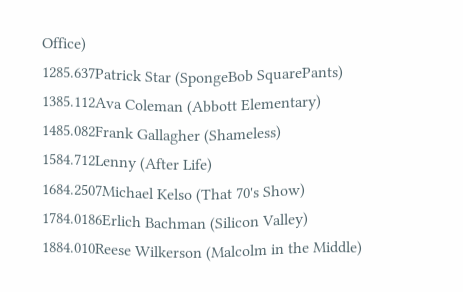Office)
1285.637Patrick Star (SpongeBob SquarePants)
1385.112Ava Coleman (Abbott Elementary)
1485.082Frank Gallagher (Shameless)
1584.712Lenny (After Life)
1684.2507Michael Kelso (That 70's Show)
1784.0186Erlich Bachman (Silicon Valley)
1884.010Reese Wilkerson (Malcolm in the Middle)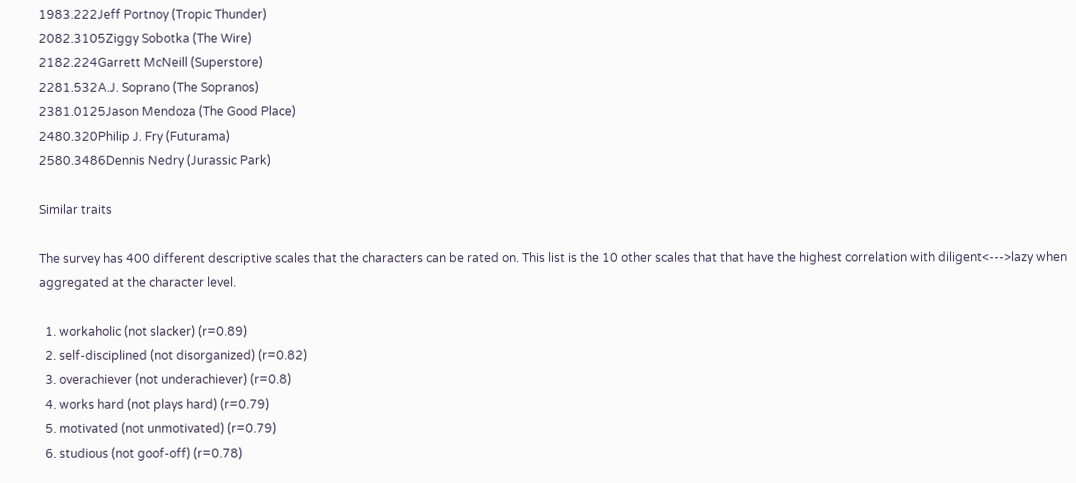1983.222Jeff Portnoy (Tropic Thunder)
2082.3105Ziggy Sobotka (The Wire)
2182.224Garrett McNeill (Superstore)
2281.532A.J. Soprano (The Sopranos)
2381.0125Jason Mendoza (The Good Place)
2480.320Philip J. Fry (Futurama)
2580.3486Dennis Nedry (Jurassic Park)

Similar traits

The survey has 400 different descriptive scales that the characters can be rated on. This list is the 10 other scales that that have the highest correlation with diligent<--->lazy when aggregated at the character level.

  1. workaholic (not slacker) (r=0.89)
  2. self-disciplined (not disorganized) (r=0.82)
  3. overachiever (not underachiever) (r=0.8)
  4. works hard (not plays hard) (r=0.79)
  5. motivated (not unmotivated) (r=0.79)
  6. studious (not goof-off) (r=0.78)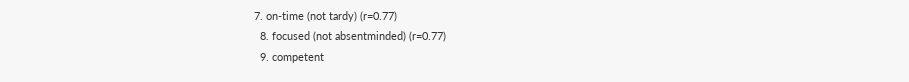7. on-time (not tardy) (r=0.77)
  8. focused (not absentminded) (r=0.77)
  9. competent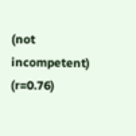(not incompetent) (r=0.76)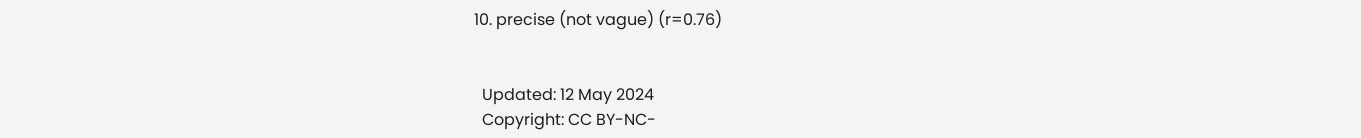10. precise (not vague) (r=0.76)


  Updated: 12 May 2024
  Copyright: CC BY-NC-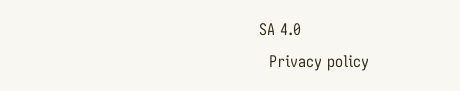SA 4.0
  Privacy policy